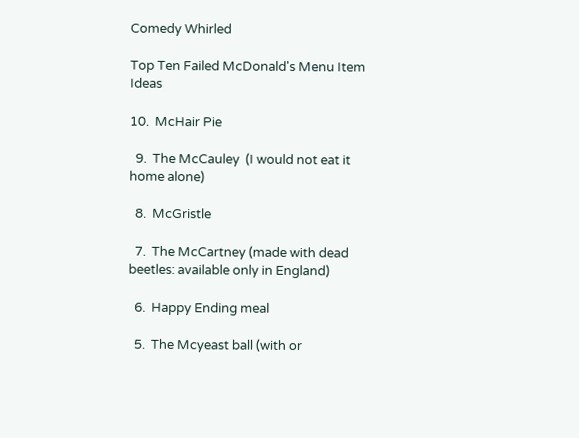Comedy Whirled

Top Ten Failed McDonald's Menu Item Ideas

10.  McHair Pie

  9.  The McCauley  (I would not eat it home alone)

  8.  McGristle

  7.  The McCartney (made with dead beetles: available only in England)

  6.  Happy Ending meal

  5.  The Mcyeast ball (with or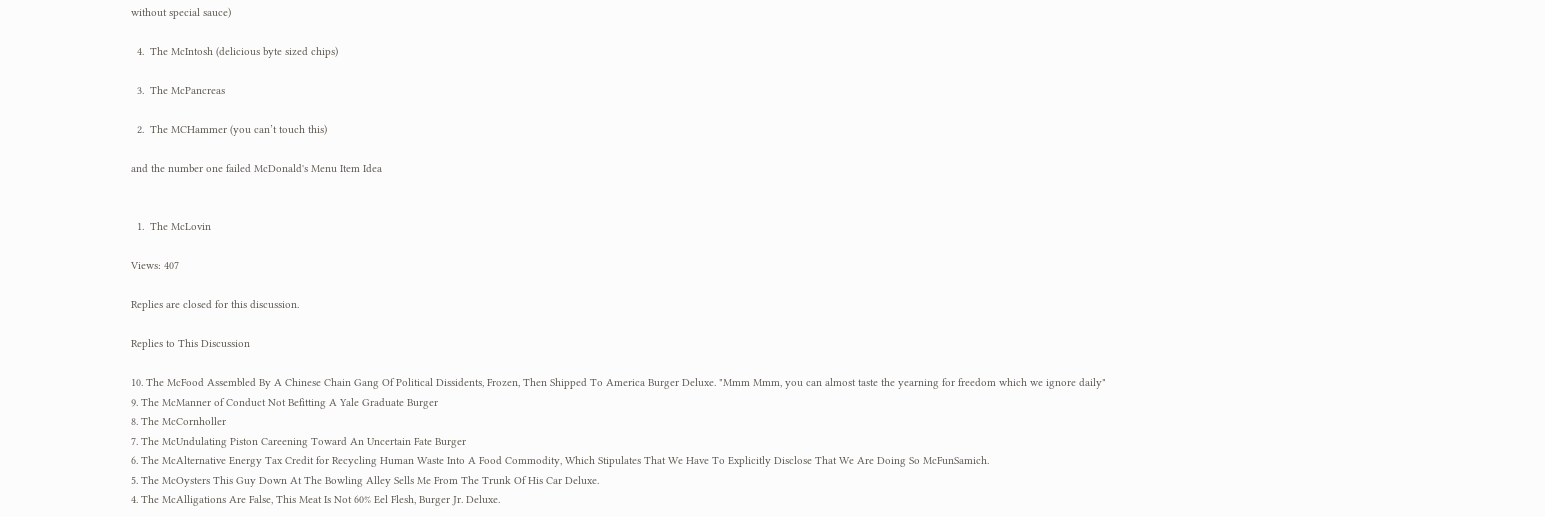without special sauce)

  4.  The McIntosh (delicious byte sized chips)

  3.  The McPancreas

  2.  The MCHammer (you can’t touch this)

and the number one failed McDonald's Menu Item Idea


  1.  The McLovin

Views: 407

Replies are closed for this discussion.

Replies to This Discussion

10. The McFood Assembled By A Chinese Chain Gang Of Political Dissidents, Frozen, Then Shipped To America Burger Deluxe. "Mmm Mmm, you can almost taste the yearning for freedom which we ignore daily"
9. The McManner of Conduct Not Befitting A Yale Graduate Burger
8. The McCornholler
7. The McUndulating Piston Careening Toward An Uncertain Fate Burger
6. The McAlternative Energy Tax Credit for Recycling Human Waste Into A Food Commodity, Which Stipulates That We Have To Explicitly Disclose That We Are Doing So McFunSamich.
5. The McOysters This Guy Down At The Bowling Alley Sells Me From The Trunk Of His Car Deluxe.
4. The McAlligations Are False, This Meat Is Not 60% Eel Flesh, Burger Jr. Deluxe.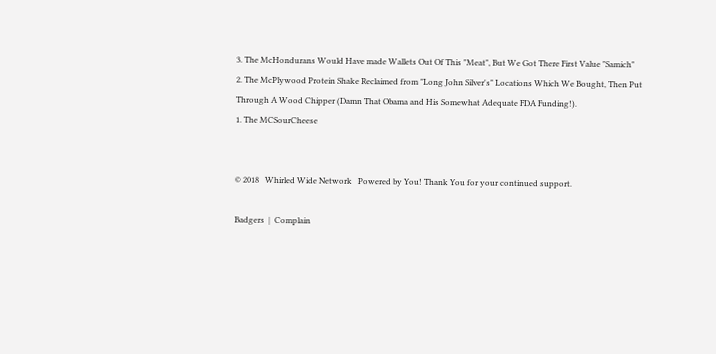3. The McHondurans Would Have made Wallets Out Of This "Meat", But We Got There First Value "Samich"
2. The McPlywood Protein Shake Reclaimed from "Long John Silver's" Locations Which We Bought, Then Put Through A Wood Chipper (Damn That Obama and His Somewhat Adequate FDA Funding!).
1. The MCSourCheese


© 2018   Whirled Wide Network   Powered by You! Thank You for your continued support.

Badgers  |  Complain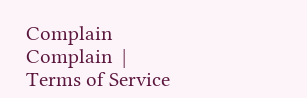Complain Complain  |  Terms of Service